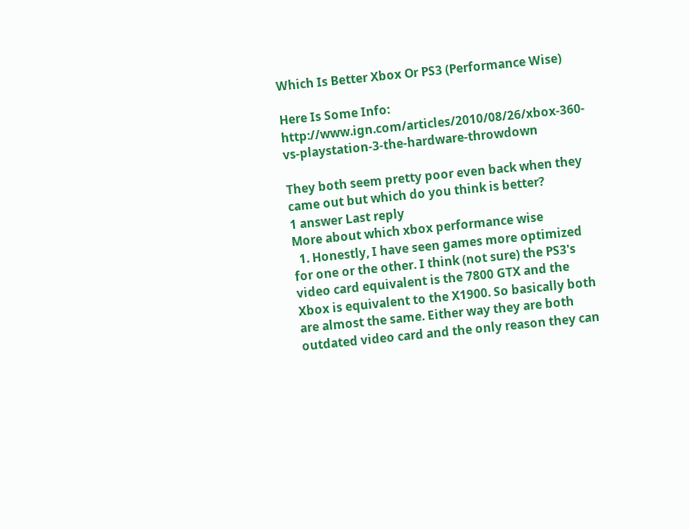Which Is Better Xbox Or PS3 (Performance Wise)

Here Is Some Info: http://www.ign.com/articles/2010/08/26/xbox-360-vs-playstation-3-the-hardware-throwdown

They both seem pretty poor even back when they came out but which do you think is better?
1 answer Last reply
More about which xbox performance wise
  1. Honestly, I have seen games more optimized for one or the other. I think (not sure) the PS3's video card equivalent is the 7800 GTX and the Xbox is equivalent to the X1900. So basically both are almost the same. Either way they are both outdated video card and the only reason they can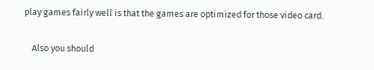play games fairly well is that the games are optimized for those video card.

    Also you should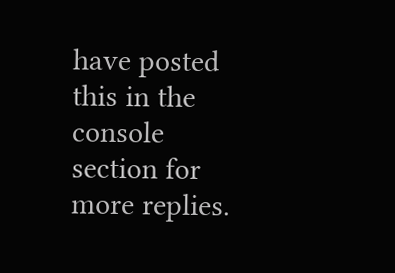have posted this in the console section for more replies.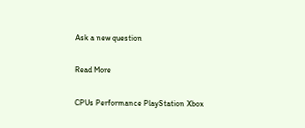Ask a new question

Read More

CPUs Performance PlayStation Xbox